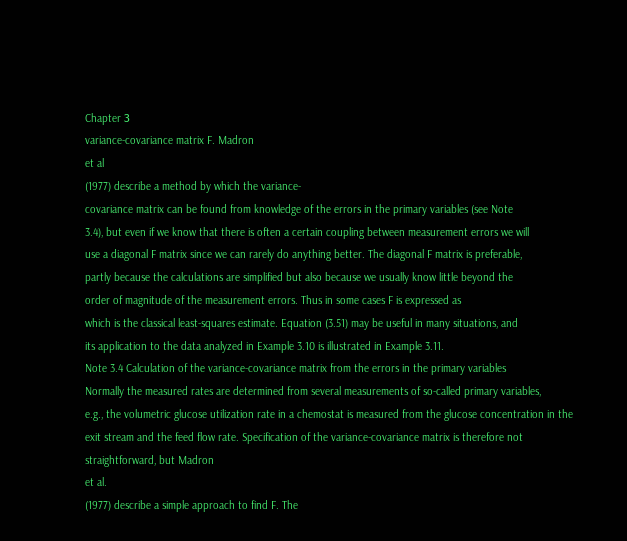Chapter З
variance-covariance matrix F. Madron
et al
(1977) describe a method by which the variance-
covariance matrix can be found from knowledge of the errors in the primary variables (see Note
3.4), but even if we know that there is often a certain coupling between measurement errors we will
use a diagonal F matrix since we can rarely do anything better. The diagonal F matrix is preferable,
partly because the calculations are simplified but also because we usually know little beyond the
order of magnitude of the measurement errors. Thus in some cases F is expressed as
which is the classical least-squares estimate. Equation (3.51) may be useful in many situations, and
its application to the data analyzed in Example 3.10 is illustrated in Example 3.11.
Note 3.4 Calculation of the variance-covariance matrix from the errors in the primary variables
Normally the measured rates are determined from several measurements of so-called primary variables,
e.g., the volumetric glucose utilization rate in a chemostat is measured from the glucose concentration in the
exit stream and the feed flow rate. Specification of the variance-covariance matrix is therefore not
straightforward, but Madron
et al.
(1977) describe a simple approach to find F. The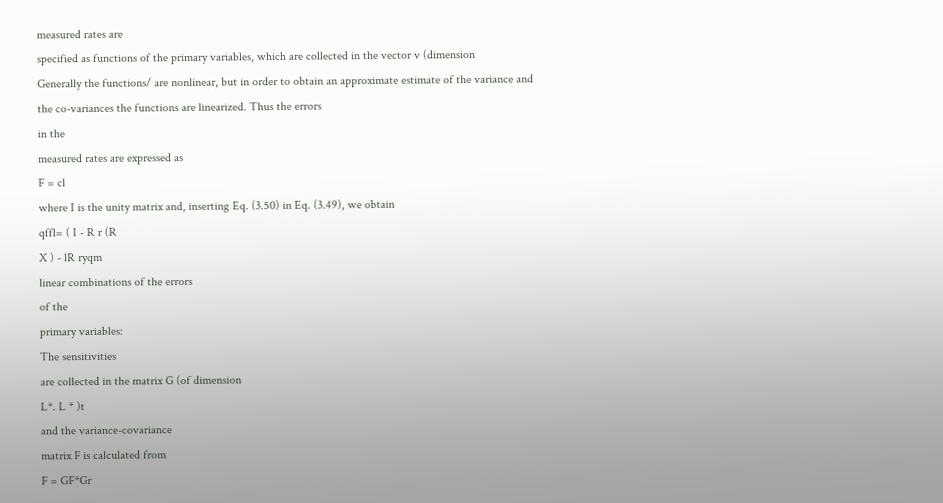measured rates are
specified as functions of the primary variables, which are collected in the vector v (dimension
Generally the functions/ are nonlinear, but in order to obtain an approximate estimate of the variance and
the co-variances the functions are linearized. Thus the errors
in the
measured rates are expressed as
F = cl
where I is the unity matrix and, inserting Eq. (3.50) in Eq. (3.49), we obtain
qffl= ( I - R r (R
X ) - lR ryqm
linear combinations of the errors
of the
primary variables:
The sensitivities
are collected in the matrix G (of dimension
L*. L * )t
and the variance-covariance
matrix F is calculated from
F = GF*Gr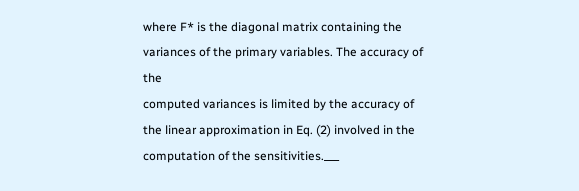where F* is the diagonal matrix containing the
variances of the primary variables. The accuracy of the
computed variances is limited by the accuracy of the linear approximation in Eq. (2) involved in the
computation of the sensitivities.___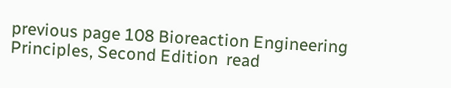previous page 108 Bioreaction Engineering Principles, Second Edition  read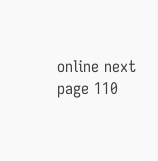online next page 110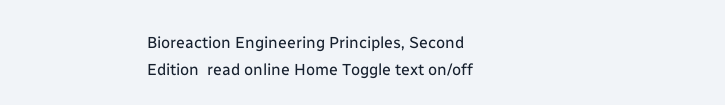Bioreaction Engineering Principles, Second Edition  read online Home Toggle text on/off